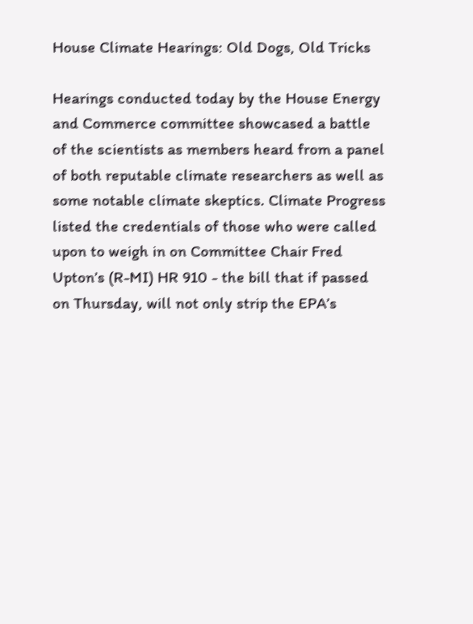House Climate Hearings: Old Dogs, Old Tricks

Hearings conducted today by the House Energy and Commerce committee showcased a battle of the scientists as members heard from a panel of both reputable climate researchers as well as some notable climate skeptics. Climate Progress listed the credentials of those who were called upon to weigh in on Committee Chair Fred Upton’s (R-MI) HR 910 - the bill that if passed on Thursday, will not only strip the EPA’s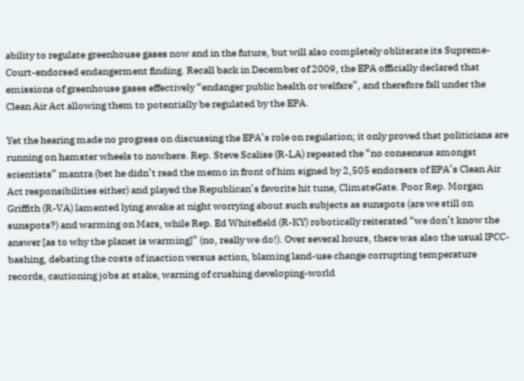ability to regulate greenhouse gases now and in the future, but will also completely obliterate its Supreme-Court-endorsed endangerment finding. Recall back in December of 2009, the EPA officially declared that emissions of greenhouse gases effectively “endanger public health or welfare”, and therefore fall under the Clean Air Act allowing them to potentially be regulated by the EPA.

Yet the hearing made no progress on discussing the EPA’s role on regulation; it only proved that politicians are running on hamster wheels to nowhere. Rep. Steve Scalise (R-LA) repeated the “no consensus amongst scientists” mantra (bet he didn’t read the memo in front of him signed by 2,505 endorsers of EPA’s Clean Air Act responsibilities either) and played the Republican’s favorite hit tune, ClimateGate. Poor Rep. Morgan Griffith (R-VA) lamented lying awake at night worrying about such subjects as sunspots (are we still on sunspots?) and warming on Mars, while Rep. Ed Whitefield (R-KY) robotically reiterated “we don’t know the answer [as to why the planet is warming]” (no, really we do!). Over several hours, there was also the usual IPCC-bashing, debating the costs of inaction versus action, blaming land-use change corrupting temperature records, cautioning jobs at stake, warning of crushing developing-world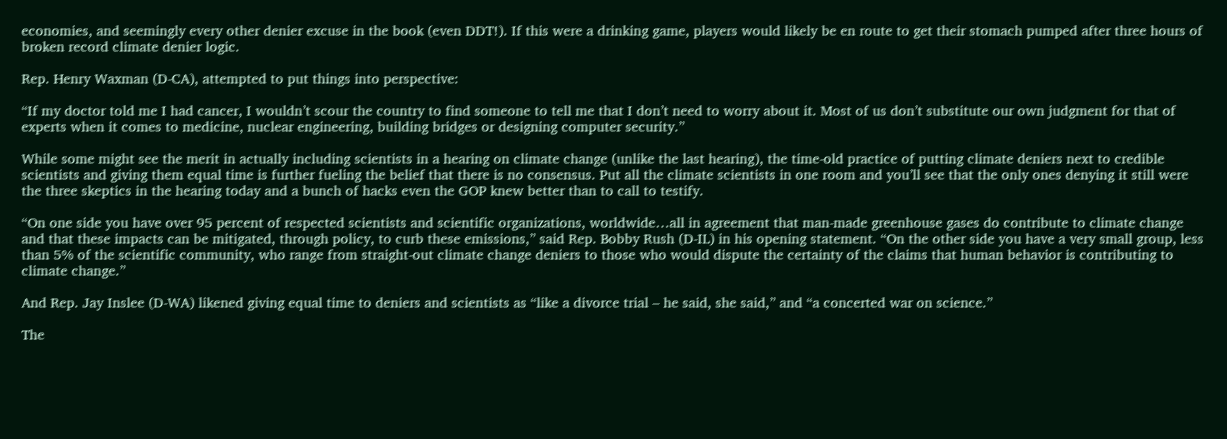economies, and seemingly every other denier excuse in the book (even DDT!). If this were a drinking game, players would likely be en route to get their stomach pumped after three hours of broken record climate denier logic.

Rep. Henry Waxman (D-CA), attempted to put things into perspective:

“If my doctor told me I had cancer, I wouldn’t scour the country to find someone to tell me that I don’t need to worry about it. Most of us don’t substitute our own judgment for that of experts when it comes to medicine, nuclear engineering, building bridges or designing computer security.”

While some might see the merit in actually including scientists in a hearing on climate change (unlike the last hearing), the time-old practice of putting climate deniers next to credible scientists and giving them equal time is further fueling the belief that there is no consensus. Put all the climate scientists in one room and you’ll see that the only ones denying it still were the three skeptics in the hearing today and a bunch of hacks even the GOP knew better than to call to testify.

“On one side you have over 95 percent of respected scientists and scientific organizations, worldwide…all in agreement that man-made greenhouse gases do contribute to climate change and that these impacts can be mitigated, through policy, to curb these emissions,” said Rep. Bobby Rush (D-IL) in his opening statement. “On the other side you have a very small group, less than 5% of the scientific community, who range from straight-out climate change deniers to those who would dispute the certainty of the claims that human behavior is contributing to climate change.”

And Rep. Jay Inslee (D-WA) likened giving equal time to deniers and scientists as “like a divorce trial – he said, she said,” and “a concerted war on science.”

The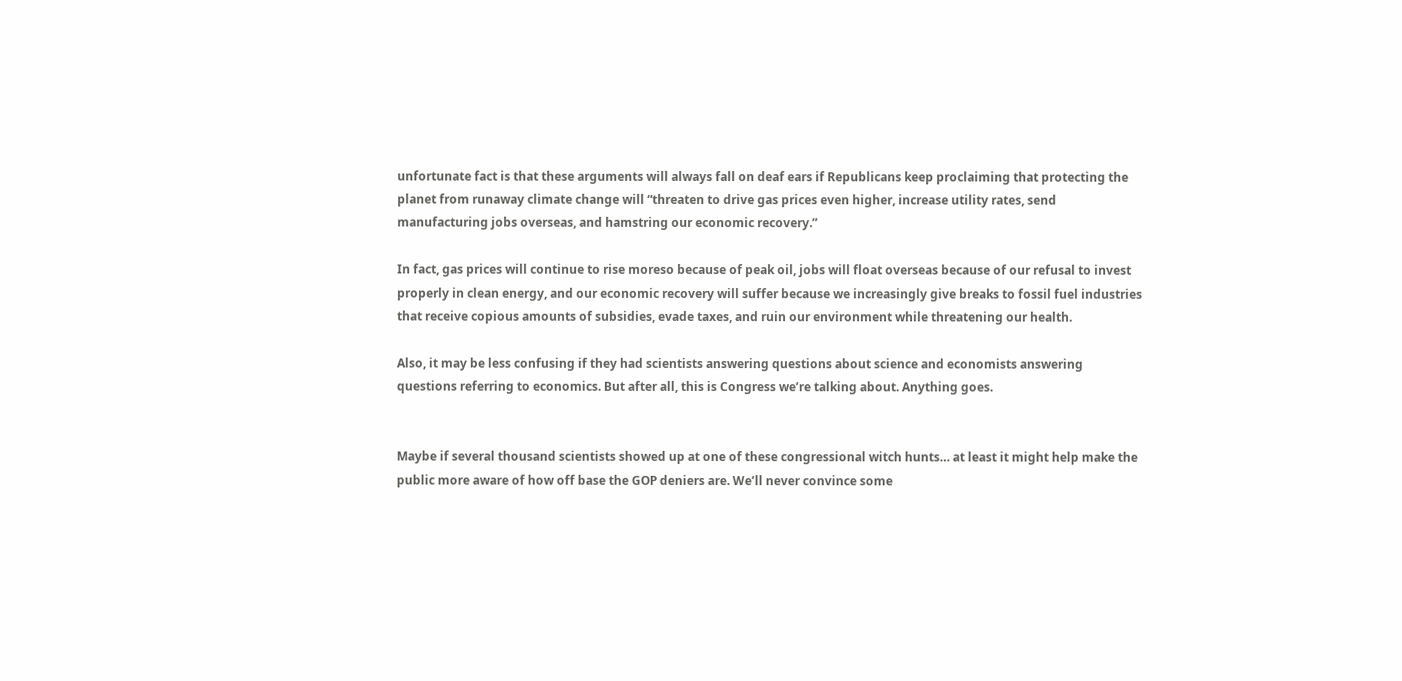unfortunate fact is that these arguments will always fall on deaf ears if Republicans keep proclaiming that protecting the planet from runaway climate change will “threaten to drive gas prices even higher, increase utility rates, send manufacturing jobs overseas, and hamstring our economic recovery.”

In fact, gas prices will continue to rise moreso because of peak oil, jobs will float overseas because of our refusal to invest properly in clean energy, and our economic recovery will suffer because we increasingly give breaks to fossil fuel industries that receive copious amounts of subsidies, evade taxes, and ruin our environment while threatening our health.

Also, it may be less confusing if they had scientists answering questions about science and economists answering questions referring to economics. But after all, this is Congress we’re talking about. Anything goes.


Maybe if several thousand scientists showed up at one of these congressional witch hunts… at least it might help make the public more aware of how off base the GOP deniers are. We’ll never convince some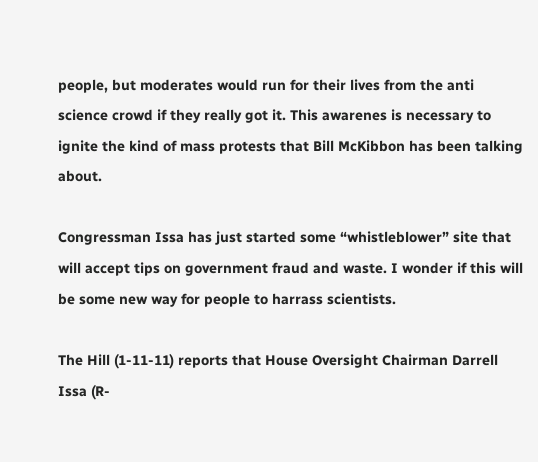people, but moderates would run for their lives from the anti science crowd if they really got it. This awarenes is necessary to ignite the kind of mass protests that Bill McKibbon has been talking about.

Congressman Issa has just started some “whistleblower” site that will accept tips on government fraud and waste. I wonder if this will be some new way for people to harrass scientists.

The Hill (1-11-11) reports that House Oversight Chairman Darrell Issa (R-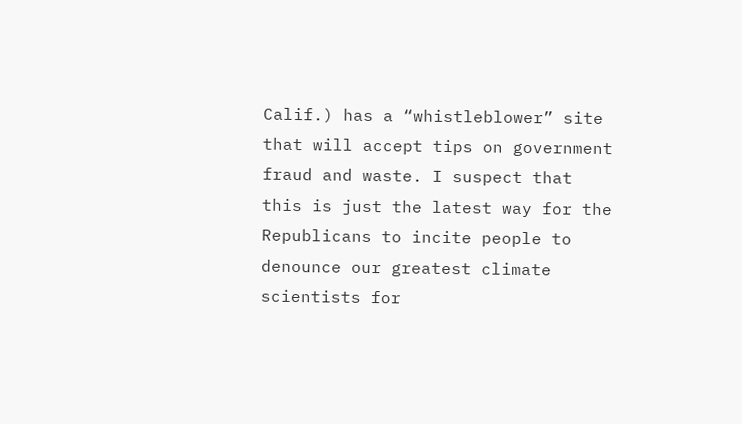Calif.) has a “whistleblower” site that will accept tips on government fraud and waste. I suspect that this is just the latest way for the Republicans to incite people to denounce our greatest climate scientists for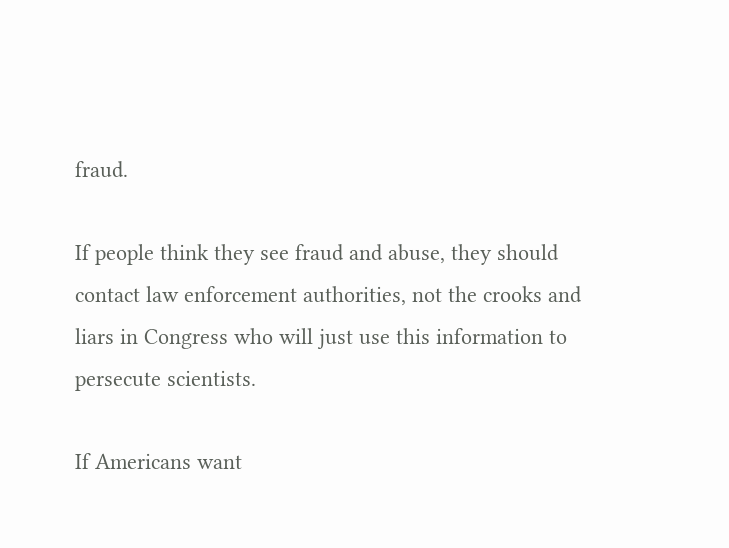fraud.

If people think they see fraud and abuse, they should contact law enforcement authorities, not the crooks and liars in Congress who will just use this information to persecute scientists.

If Americans want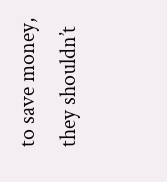to save money, they shouldn’t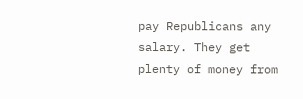pay Republicans any salary. They get plenty of money from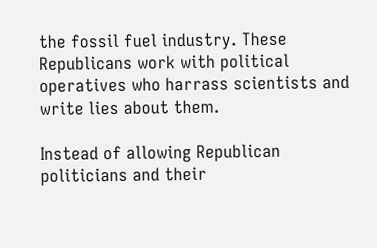the fossil fuel industry. These Republicans work with political operatives who harrass scientists and write lies about them.

Instead of allowing Republican politicians and their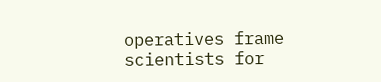operatives frame scientists for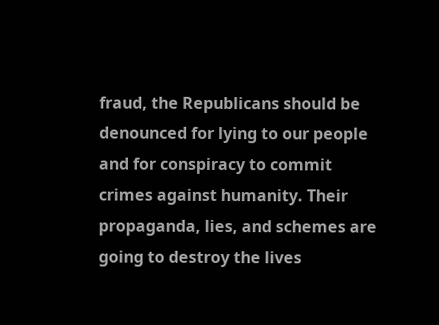fraud, the Republicans should be denounced for lying to our people and for conspiracy to commit crimes against humanity. Their propaganda, lies, and schemes are going to destroy the lives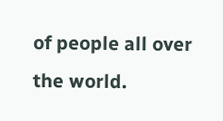of people all over the world.